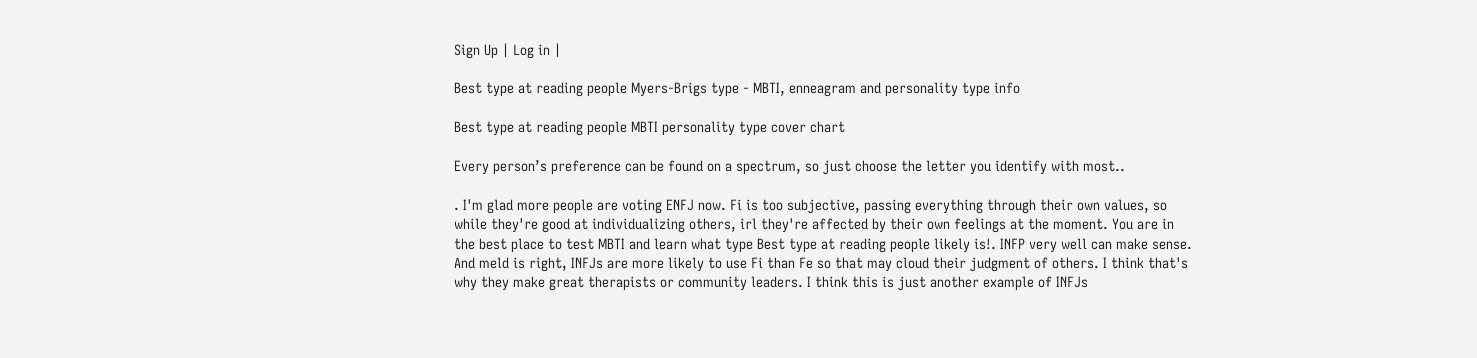Sign Up | Log in |

Best type at reading people Myers-Brigs type - MBTI, enneagram and personality type info

Best type at reading people MBTI personality type cover chart

Every person’s preference can be found on a spectrum, so just choose the letter you identify with most..

. I'm glad more people are voting ENFJ now. Fi is too subjective, passing everything through their own values, so while they're good at individualizing others, irl they're affected by their own feelings at the moment. You are in the best place to test MBTI and learn what type Best type at reading people likely is!. INFP very well can make sense. And meld is right, INFJs are more likely to use Fi than Fe so that may cloud their judgment of others. I think that's why they make great therapists or community leaders. I think this is just another example of INFJs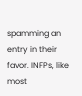spamming an entry in their favor. INFPs, like most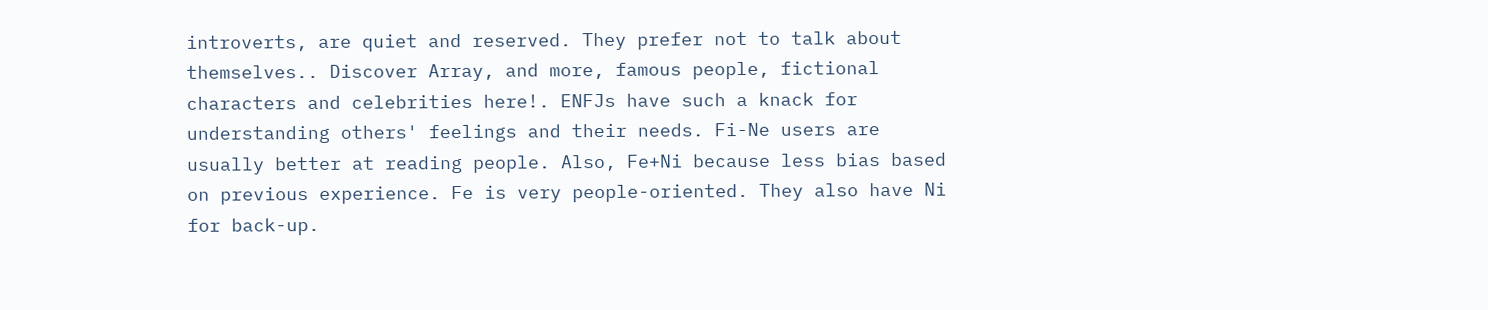introverts, are quiet and reserved. They prefer not to talk about themselves.. Discover Array, and more, famous people, fictional characters and celebrities here!. ENFJs have such a knack for understanding others' feelings and their needs. Fi-Ne users are usually better at reading people. Also, Fe+Ni because less bias based on previous experience. Fe is very people-oriented. They also have Ni for back-up.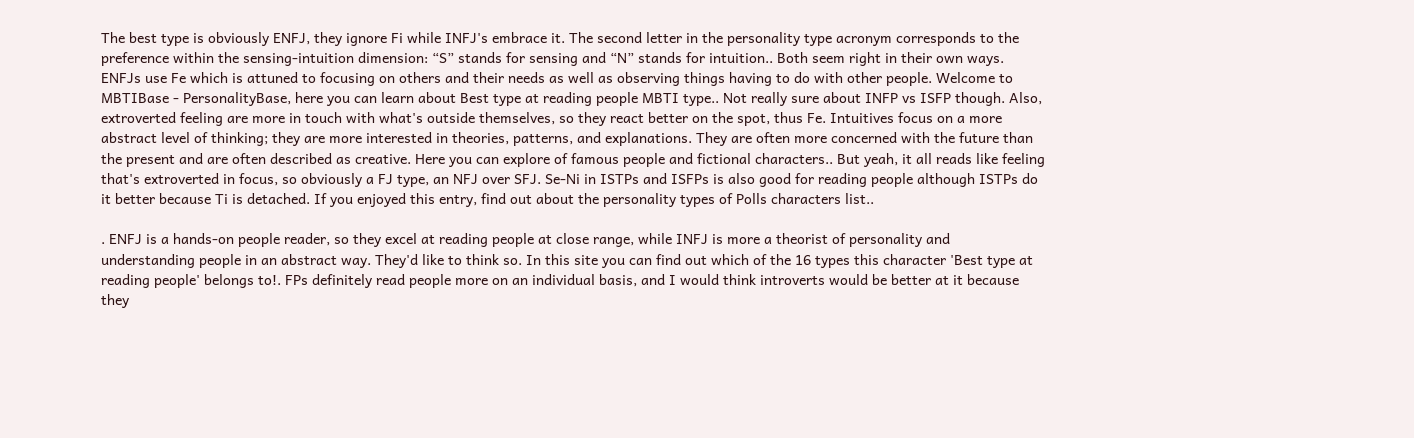The best type is obviously ENFJ, they ignore Fi while INFJ's embrace it. The second letter in the personality type acronym corresponds to the preference within the sensing-intuition dimension: “S” stands for sensing and “N” stands for intuition.. Both seem right in their own ways. ENFJs use Fe which is attuned to focusing on others and their needs as well as observing things having to do with other people. Welcome to MBTIBase - PersonalityBase, here you can learn about Best type at reading people MBTI type.. Not really sure about INFP vs ISFP though. Also, extroverted feeling are more in touch with what's outside themselves, so they react better on the spot, thus Fe. Intuitives focus on a more abstract level of thinking; they are more interested in theories, patterns, and explanations. They are often more concerned with the future than the present and are often described as creative. Here you can explore of famous people and fictional characters.. But yeah, it all reads like feeling that's extroverted in focus, so obviously a FJ type, an NFJ over SFJ. Se-Ni in ISTPs and ISFPs is also good for reading people although ISTPs do it better because Ti is detached. If you enjoyed this entry, find out about the personality types of Polls characters list..

. ENFJ is a hands-on people reader, so they excel at reading people at close range, while INFJ is more a theorist of personality and understanding people in an abstract way. They'd like to think so. In this site you can find out which of the 16 types this character 'Best type at reading people' belongs to!. FPs definitely read people more on an individual basis, and I would think introverts would be better at it because they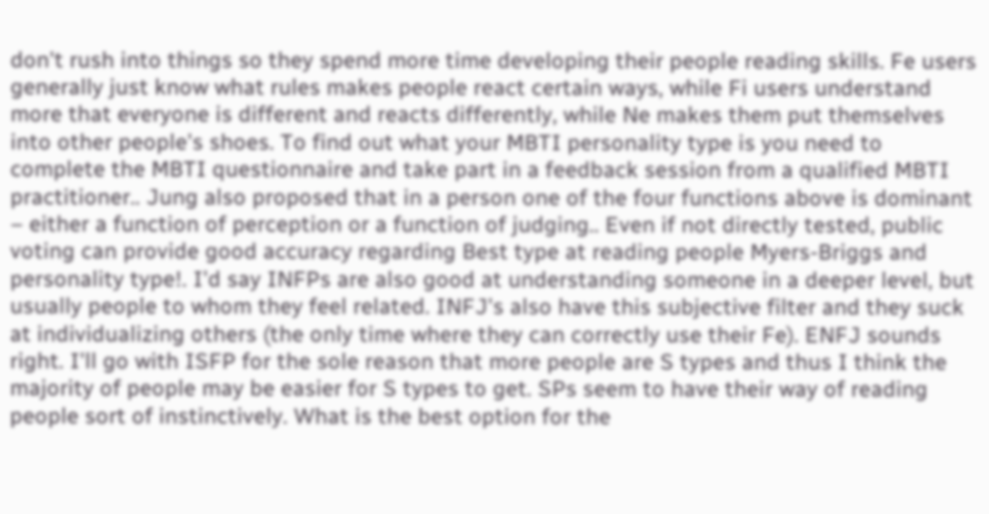don't rush into things so they spend more time developing their people reading skills. Fe users generally just know what rules makes people react certain ways, while Fi users understand more that everyone is different and reacts differently, while Ne makes them put themselves into other people's shoes. To find out what your MBTI personality type is you need to complete the MBTI questionnaire and take part in a feedback session from a qualified MBTI practitioner.. Jung also proposed that in a person one of the four functions above is dominant – either a function of perception or a function of judging.. Even if not directly tested, public voting can provide good accuracy regarding Best type at reading people Myers-Briggs and personality type!. I'd say INFPs are also good at understanding someone in a deeper level, but usually people to whom they feel related. INFJ's also have this subjective filter and they suck at individualizing others (the only time where they can correctly use their Fe). ENFJ sounds right. I'll go with ISFP for the sole reason that more people are S types and thus I think the majority of people may be easier for S types to get. SPs seem to have their way of reading people sort of instinctively. What is the best option for the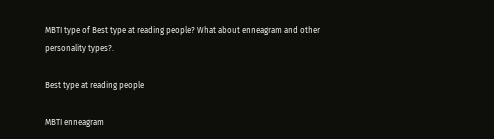MBTI type of Best type at reading people? What about enneagram and other personality types?.

Best type at reading people

MBTI enneagram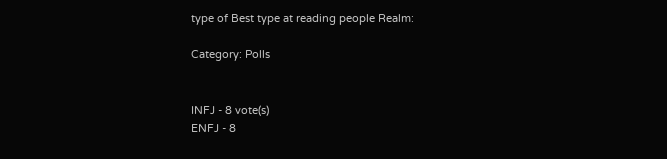type of Best type at reading people Realm:

Category: Polls


INFJ - 8 vote(s)
ENFJ - 8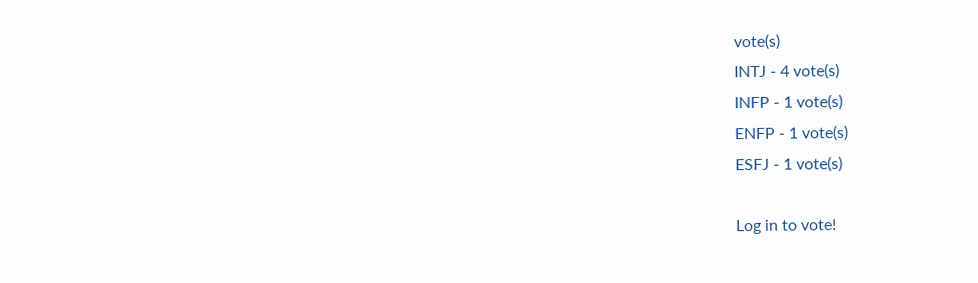vote(s)
INTJ - 4 vote(s)
INFP - 1 vote(s)
ENFP - 1 vote(s)
ESFJ - 1 vote(s)

Log in to vote!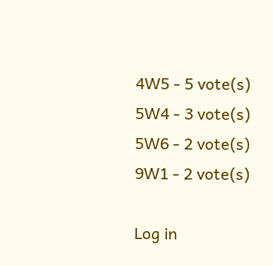4W5 - 5 vote(s)
5W4 - 3 vote(s)
5W6 - 2 vote(s)
9W1 - 2 vote(s)

Log in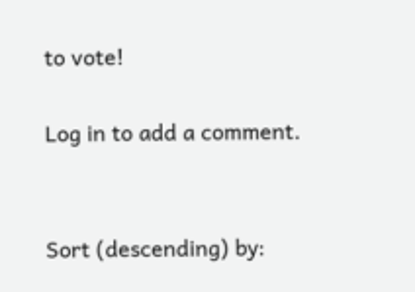to vote!

Log in to add a comment.


Sort (descending) by: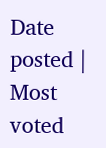Date posted | Most voted